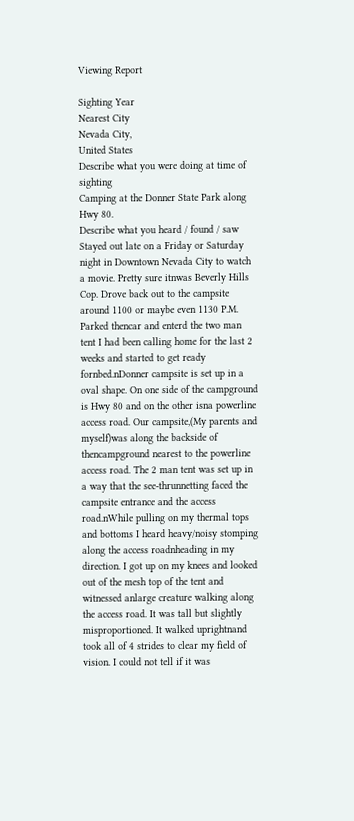Viewing Report

Sighting Year
Nearest City
Nevada City,
United States
Describe what you were doing at time of sighting
Camping at the Donner State Park along Hwy 80.
Describe what you heard / found / saw
Stayed out late on a Friday or Saturday night in Downtown Nevada City to watch a movie. Pretty sure itnwas Beverly Hills Cop. Drove back out to the campsite around 1100 or maybe even 1130 P.M. Parked thencar and enterd the two man tent I had been calling home for the last 2 weeks and started to get ready fornbed.nDonner campsite is set up in a oval shape. On one side of the campground is Hwy 80 and on the other isna powerline access road. Our campsite,(My parents and myself)was along the backside of thencampground nearest to the powerline access road. The 2 man tent was set up in a way that the see-thrunnetting faced the campsite entrance and the access road.nWhile pulling on my thermal tops and bottoms I heard heavy/noisy stomping along the access roadnheading in my direction. I got up on my knees and looked out of the mesh top of the tent and witnessed anlarge creature walking along the access road. It was tall but slightly misproportioned. It walked uprightnand took all of 4 strides to clear my field of vision. I could not tell if it was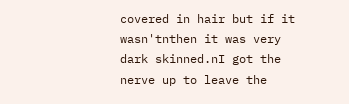covered in hair but if it wasn'tnthen it was very dark skinned.nI got the nerve up to leave the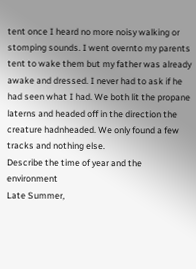tent once I heard no more noisy walking or stomping sounds. I went overnto my parents tent to wake them but my father was already awake and dressed. I never had to ask if he had seen what I had. We both lit the propane laterns and headed off in the direction the creature hadnheaded. We only found a few tracks and nothing else.
Describe the time of year and the environment
Late Summer,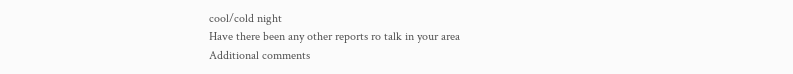cool/cold night
Have there been any other reports ro talk in your area
Additional comments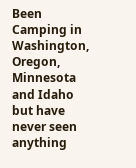Been Camping in Washington, Oregon, Minnesota and Idaho but have never seen anything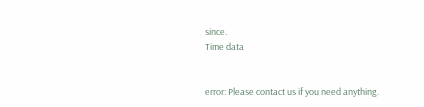since.
Time data


error: Please contact us if you need anything.